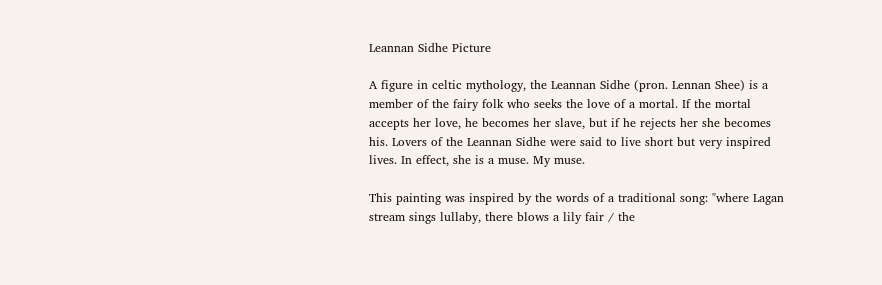Leannan Sidhe Picture

A figure in celtic mythology, the Leannan Sidhe (pron. Lennan Shee) is a member of the fairy folk who seeks the love of a mortal. If the mortal accepts her love, he becomes her slave, but if he rejects her she becomes his. Lovers of the Leannan Sidhe were said to live short but very inspired lives. In effect, she is a muse. My muse.

This painting was inspired by the words of a traditional song: "where Lagan stream sings lullaby, there blows a lily fair / the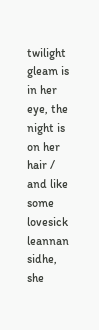twilight gleam is in her eye, the night is on her hair / and like some lovesick leannan sidhe, she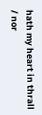hath my heart in thrall / nor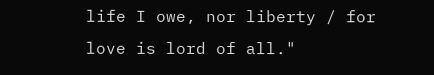life I owe, nor liberty / for love is lord of all."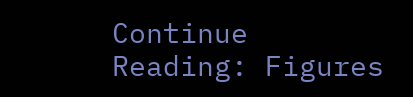Continue Reading: Figures